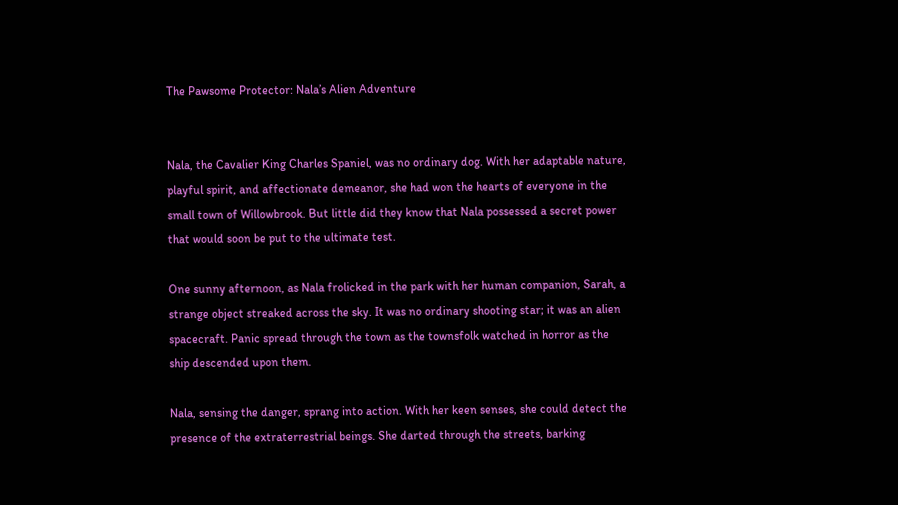The Pawsome Protector: Nala’s Alien Adventure


Nala, the Cavalier King Charles Spaniel, was no ordinary dog. With her adaptable nature, playful spirit, and affectionate demeanor, she had won the hearts of everyone in the small town of Willowbrook. But little did they know that Nala possessed a secret power that would soon be put to the ultimate test.

One sunny afternoon, as Nala frolicked in the park with her human companion, Sarah, a strange object streaked across the sky. It was no ordinary shooting star; it was an alien spacecraft. Panic spread through the town as the townsfolk watched in horror as the ship descended upon them.

Nala, sensing the danger, sprang into action. With her keen senses, she could detect the presence of the extraterrestrial beings. She darted through the streets, barking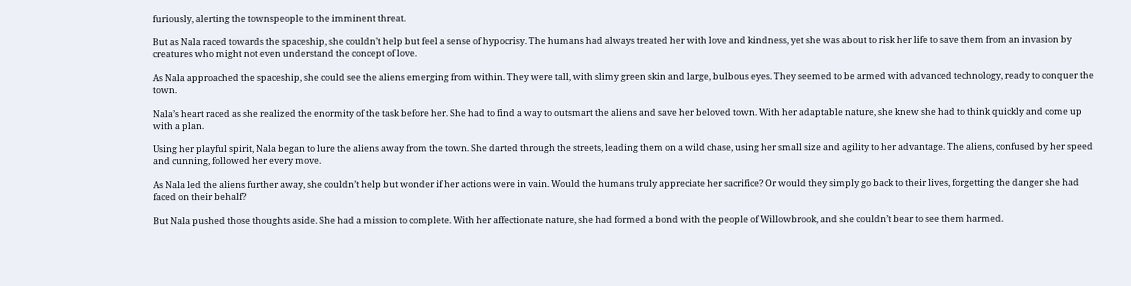furiously, alerting the townspeople to the imminent threat.

But as Nala raced towards the spaceship, she couldn’t help but feel a sense of hypocrisy. The humans had always treated her with love and kindness, yet she was about to risk her life to save them from an invasion by creatures who might not even understand the concept of love.

As Nala approached the spaceship, she could see the aliens emerging from within. They were tall, with slimy green skin and large, bulbous eyes. They seemed to be armed with advanced technology, ready to conquer the town.

Nala’s heart raced as she realized the enormity of the task before her. She had to find a way to outsmart the aliens and save her beloved town. With her adaptable nature, she knew she had to think quickly and come up with a plan.

Using her playful spirit, Nala began to lure the aliens away from the town. She darted through the streets, leading them on a wild chase, using her small size and agility to her advantage. The aliens, confused by her speed and cunning, followed her every move.

As Nala led the aliens further away, she couldn’t help but wonder if her actions were in vain. Would the humans truly appreciate her sacrifice? Or would they simply go back to their lives, forgetting the danger she had faced on their behalf?

But Nala pushed those thoughts aside. She had a mission to complete. With her affectionate nature, she had formed a bond with the people of Willowbrook, and she couldn’t bear to see them harmed.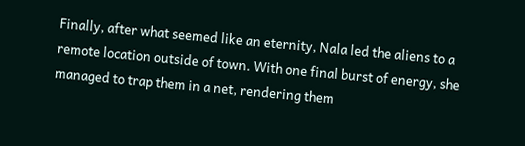Finally, after what seemed like an eternity, Nala led the aliens to a remote location outside of town. With one final burst of energy, she managed to trap them in a net, rendering them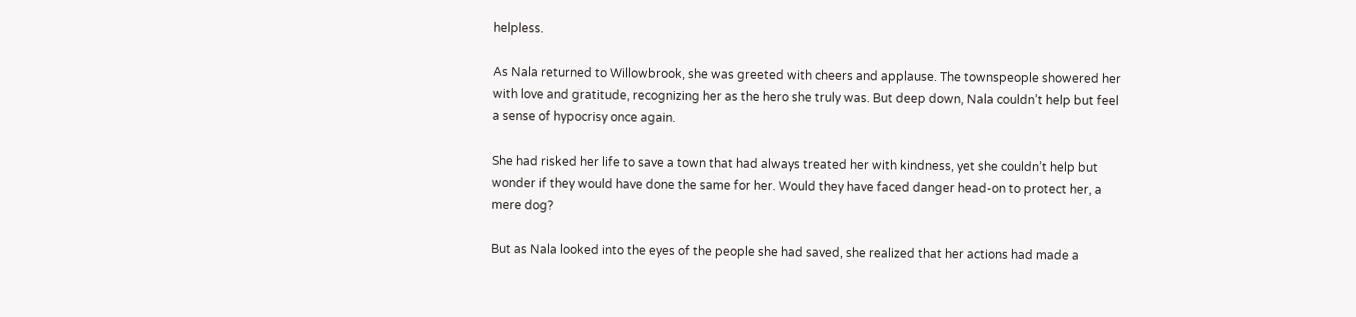helpless.

As Nala returned to Willowbrook, she was greeted with cheers and applause. The townspeople showered her with love and gratitude, recognizing her as the hero she truly was. But deep down, Nala couldn’t help but feel a sense of hypocrisy once again.

She had risked her life to save a town that had always treated her with kindness, yet she couldn’t help but wonder if they would have done the same for her. Would they have faced danger head-on to protect her, a mere dog?

But as Nala looked into the eyes of the people she had saved, she realized that her actions had made a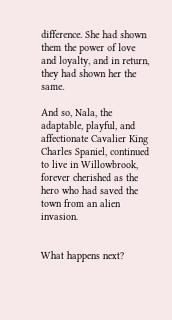difference. She had shown them the power of love and loyalty, and in return, they had shown her the same.

And so, Nala, the adaptable, playful, and affectionate Cavalier King Charles Spaniel, continued to live in Willowbrook, forever cherished as the hero who had saved the town from an alien invasion.


What happens next?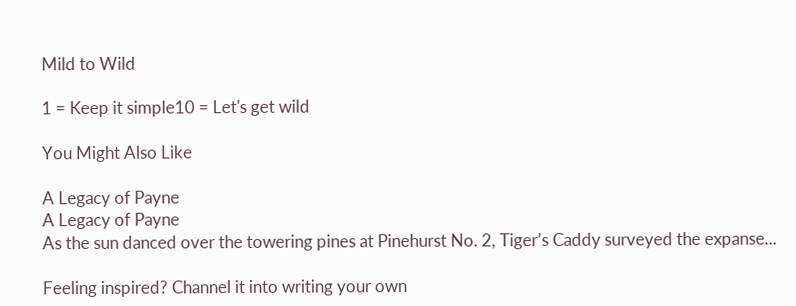Mild to Wild

1 = Keep it simple10 = Let's get wild

You Might Also Like

A Legacy of Payne
A Legacy of Payne
As the sun danced over the towering pines at Pinehurst No. 2, Tiger’s Caddy surveyed the expanse...

Feeling inspired? Channel it into writing your own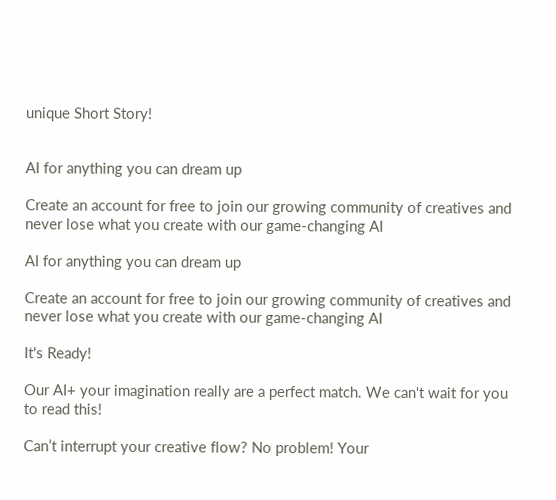unique Short Story!


AI for anything you can dream up

Create an account for free to join our growing community of creatives and never lose what you create with our game-changing AI

AI for anything you can dream up

Create an account for free to join our growing community of creatives and never lose what you create with our game-changing AI

It's Ready!

Our AI+ your imagination really are a perfect match. We can't wait for you to read this!

Can’t interrupt your creative flow? No problem! Your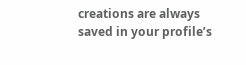creations are always saved in your profile’s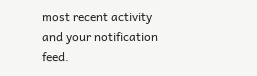most recent activity and your notification feed.